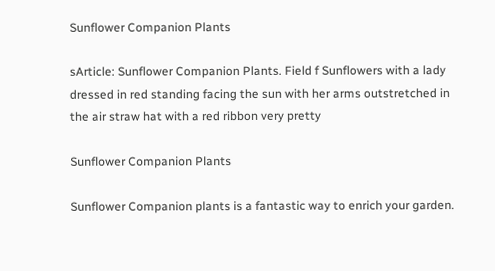Sunflower Companion Plants

sArticle: Sunflower Companion Plants. Field f Sunflowers with a lady dressed in red standing facing the sun with her arms outstretched in the air straw hat with a red ribbon very pretty

Sunflower Companion Plants

Sunflower Companion plants is a fantastic way to enrich your garden.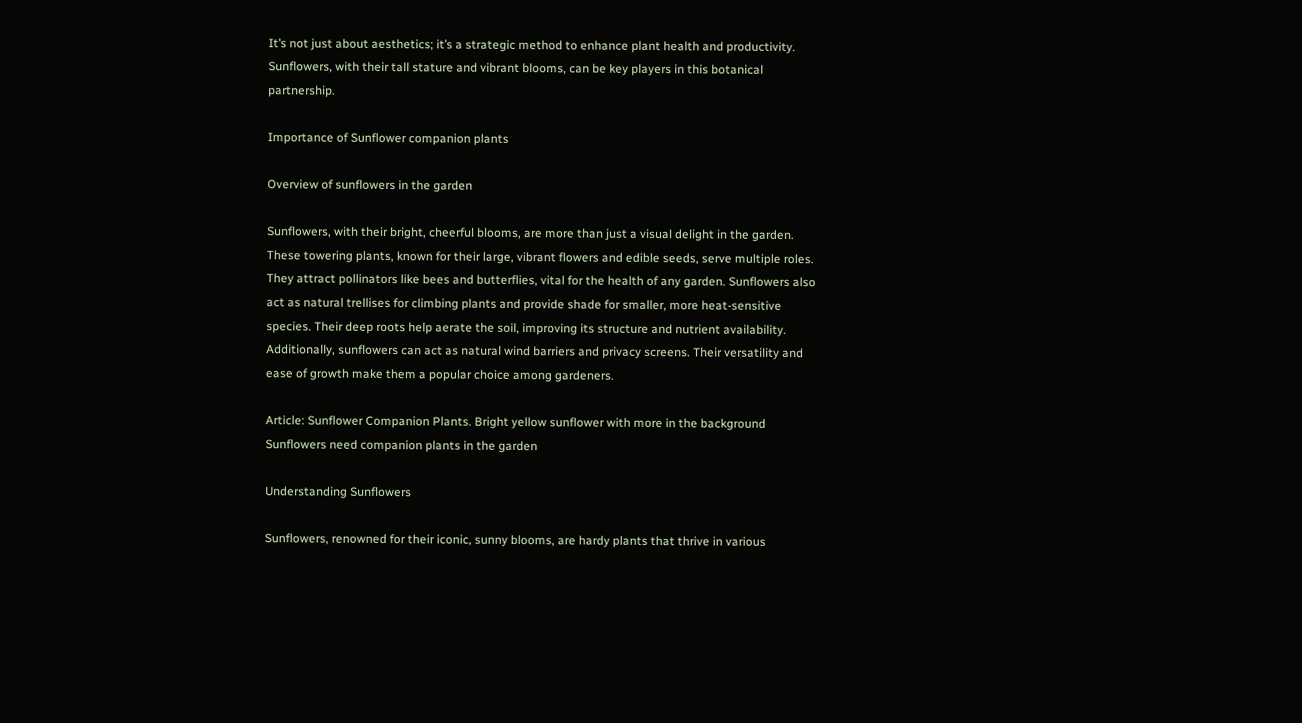It’s not just about aesthetics; it’s a strategic method to enhance plant health and productivity. Sunflowers, with their tall stature and vibrant blooms, can be key players in this botanical partnership.

Importance of Sunflower companion plants

Overview of sunflowers in the garden

Sunflowers, with their bright, cheerful blooms, are more than just a visual delight in the garden. These towering plants, known for their large, vibrant flowers and edible seeds, serve multiple roles. They attract pollinators like bees and butterflies, vital for the health of any garden. Sunflowers also act as natural trellises for climbing plants and provide shade for smaller, more heat-sensitive species. Their deep roots help aerate the soil, improving its structure and nutrient availability. Additionally, sunflowers can act as natural wind barriers and privacy screens. Their versatility and ease of growth make them a popular choice among gardeners.

Article: Sunflower Companion Plants. Bright yellow sunflower with more in the background
Sunflowers need companion plants in the garden

Understanding Sunflowers

Sunflowers, renowned for their iconic, sunny blooms, are hardy plants that thrive in various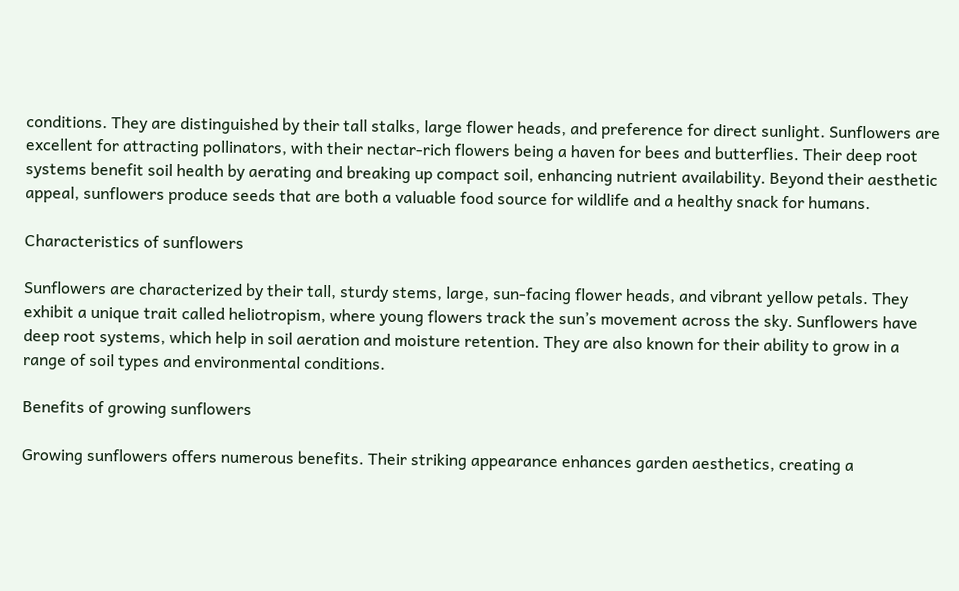conditions. They are distinguished by their tall stalks, large flower heads, and preference for direct sunlight. Sunflowers are excellent for attracting pollinators, with their nectar-rich flowers being a haven for bees and butterflies. Their deep root systems benefit soil health by aerating and breaking up compact soil, enhancing nutrient availability. Beyond their aesthetic appeal, sunflowers produce seeds that are both a valuable food source for wildlife and a healthy snack for humans.

Characteristics of sunflowers

Sunflowers are characterized by their tall, sturdy stems, large, sun-facing flower heads, and vibrant yellow petals. They exhibit a unique trait called heliotropism, where young flowers track the sun’s movement across the sky. Sunflowers have deep root systems, which help in soil aeration and moisture retention. They are also known for their ability to grow in a range of soil types and environmental conditions.

Benefits of growing sunflowers

Growing sunflowers offers numerous benefits. Their striking appearance enhances garden aesthetics, creating a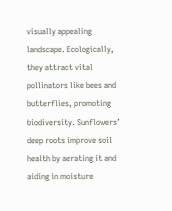visually appealing landscape. Ecologically, they attract vital pollinators like bees and butterflies, promoting biodiversity. Sunflowers’ deep roots improve soil health by aerating it and aiding in moisture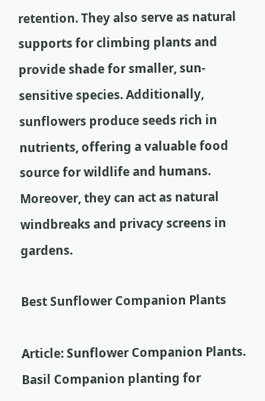retention. They also serve as natural supports for climbing plants and provide shade for smaller, sun-sensitive species. Additionally, sunflowers produce seeds rich in nutrients, offering a valuable food source for wildlife and humans. Moreover, they can act as natural windbreaks and privacy screens in gardens.

Best Sunflower Companion Plants

Article: Sunflower Companion Plants. Basil Companion planting for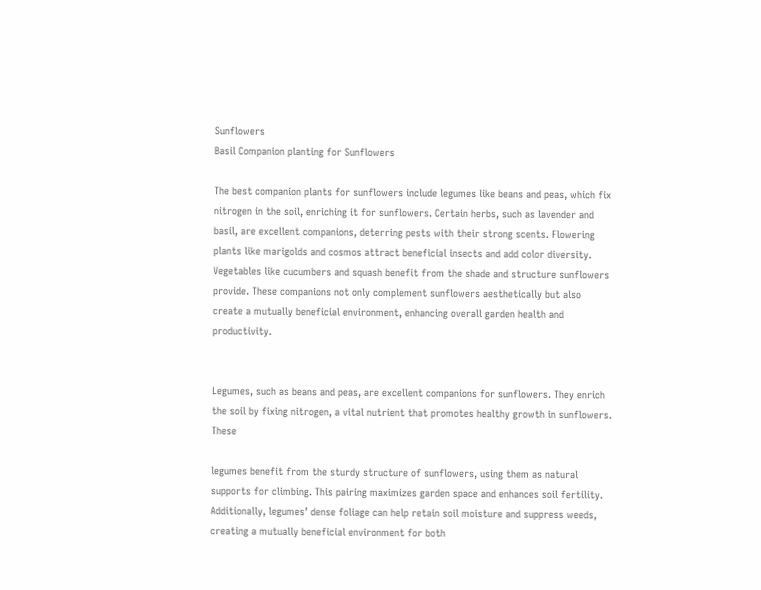Sunflowers
Basil Companion planting for Sunflowers

The best companion plants for sunflowers include legumes like beans and peas, which fix nitrogen in the soil, enriching it for sunflowers. Certain herbs, such as lavender and basil, are excellent companions, deterring pests with their strong scents. Flowering plants like marigolds and cosmos attract beneficial insects and add color diversity. Vegetables like cucumbers and squash benefit from the shade and structure sunflowers provide. These companions not only complement sunflowers aesthetically but also create a mutually beneficial environment, enhancing overall garden health and productivity.


Legumes, such as beans and peas, are excellent companions for sunflowers. They enrich the soil by fixing nitrogen, a vital nutrient that promotes healthy growth in sunflowers. These

legumes benefit from the sturdy structure of sunflowers, using them as natural supports for climbing. This pairing maximizes garden space and enhances soil fertility. Additionally, legumes’ dense foliage can help retain soil moisture and suppress weeds, creating a mutually beneficial environment for both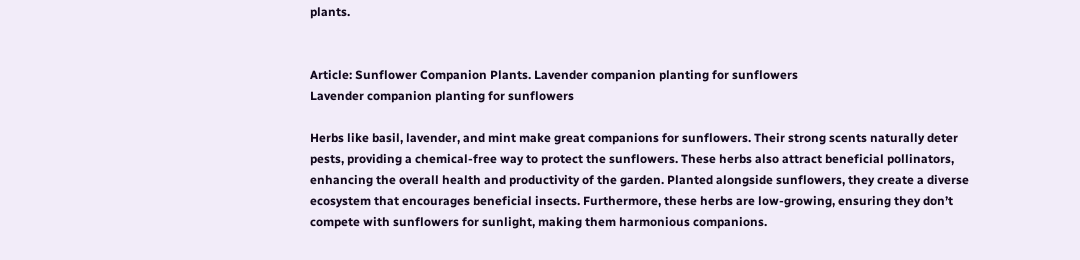plants.


Article: Sunflower Companion Plants. Lavender companion planting for sunflowers
Lavender companion planting for sunflowers

Herbs like basil, lavender, and mint make great companions for sunflowers. Their strong scents naturally deter pests, providing a chemical-free way to protect the sunflowers. These herbs also attract beneficial pollinators, enhancing the overall health and productivity of the garden. Planted alongside sunflowers, they create a diverse ecosystem that encourages beneficial insects. Furthermore, these herbs are low-growing, ensuring they don’t compete with sunflowers for sunlight, making them harmonious companions.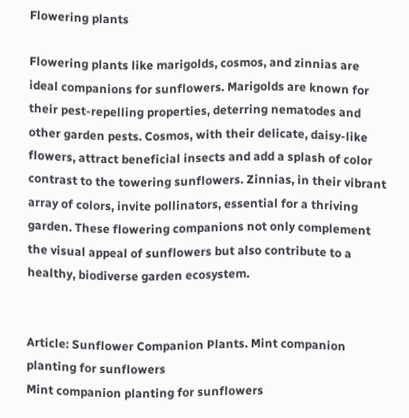Flowering plants

Flowering plants like marigolds, cosmos, and zinnias are ideal companions for sunflowers. Marigolds are known for their pest-repelling properties, deterring nematodes and other garden pests. Cosmos, with their delicate, daisy-like flowers, attract beneficial insects and add a splash of color contrast to the towering sunflowers. Zinnias, in their vibrant array of colors, invite pollinators, essential for a thriving garden. These flowering companions not only complement the visual appeal of sunflowers but also contribute to a healthy, biodiverse garden ecosystem.


Article: Sunflower Companion Plants. Mint companion planting for sunflowers
Mint companion planting for sunflowers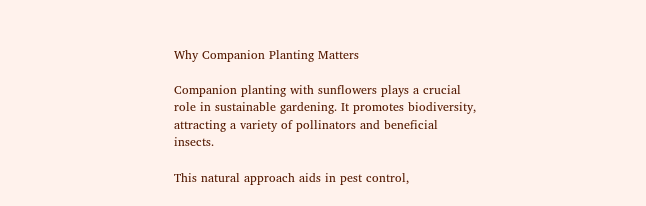Why Companion Planting Matters

Companion planting with sunflowers plays a crucial role in sustainable gardening. It promotes biodiversity, attracting a variety of pollinators and beneficial insects.

This natural approach aids in pest control,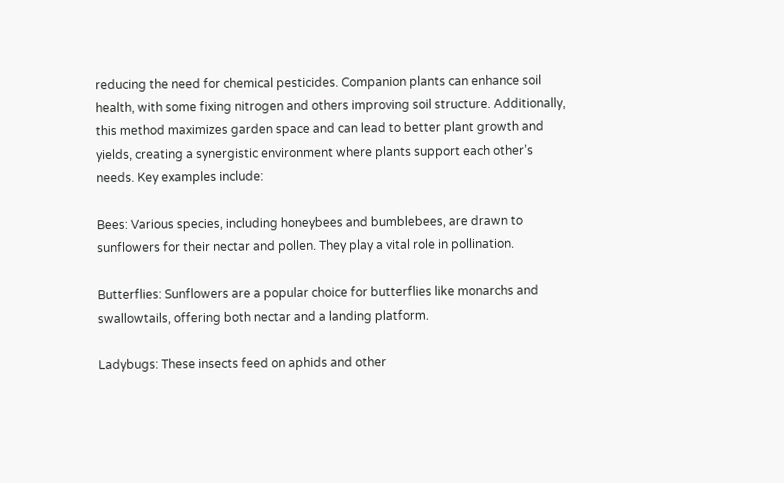reducing the need for chemical pesticides. Companion plants can enhance soil health, with some fixing nitrogen and others improving soil structure. Additionally, this method maximizes garden space and can lead to better plant growth and yields, creating a synergistic environment where plants support each other’s needs. Key examples include:

Bees: Various species, including honeybees and bumblebees, are drawn to sunflowers for their nectar and pollen. They play a vital role in pollination.

Butterflies: Sunflowers are a popular choice for butterflies like monarchs and swallowtails, offering both nectar and a landing platform.

Ladybugs: These insects feed on aphids and other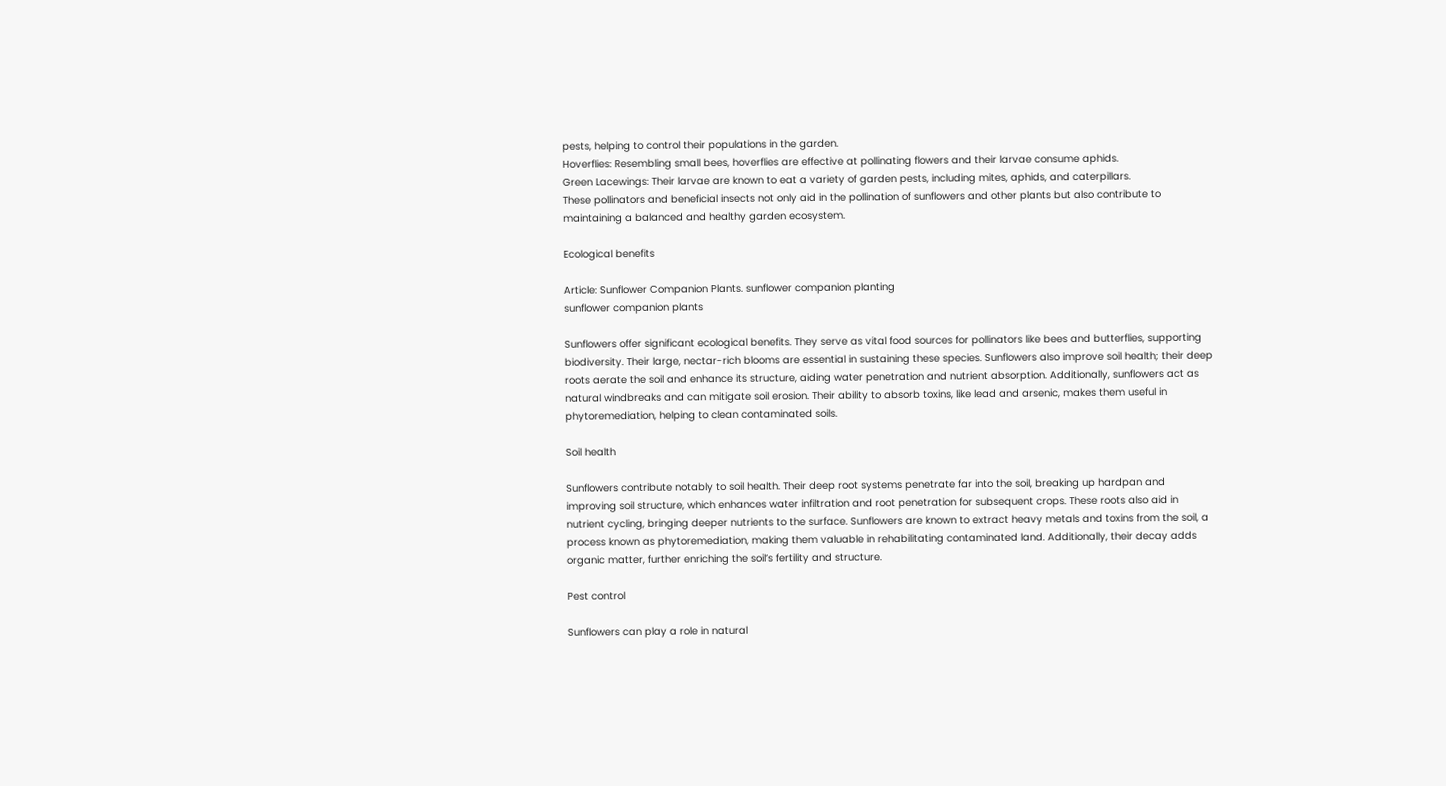pests, helping to control their populations in the garden.
Hoverflies: Resembling small bees, hoverflies are effective at pollinating flowers and their larvae consume aphids.
Green Lacewings: Their larvae are known to eat a variety of garden pests, including mites, aphids, and caterpillars.
These pollinators and beneficial insects not only aid in the pollination of sunflowers and other plants but also contribute to maintaining a balanced and healthy garden ecosystem.

Ecological benefits

Article: Sunflower Companion Plants. sunflower companion planting
sunflower companion plants

Sunflowers offer significant ecological benefits. They serve as vital food sources for pollinators like bees and butterflies, supporting biodiversity. Their large, nectar-rich blooms are essential in sustaining these species. Sunflowers also improve soil health; their deep roots aerate the soil and enhance its structure, aiding water penetration and nutrient absorption. Additionally, sunflowers act as natural windbreaks and can mitigate soil erosion. Their ability to absorb toxins, like lead and arsenic, makes them useful in phytoremediation, helping to clean contaminated soils.

Soil health

Sunflowers contribute notably to soil health. Their deep root systems penetrate far into the soil, breaking up hardpan and improving soil structure, which enhances water infiltration and root penetration for subsequent crops. These roots also aid in nutrient cycling, bringing deeper nutrients to the surface. Sunflowers are known to extract heavy metals and toxins from the soil, a process known as phytoremediation, making them valuable in rehabilitating contaminated land. Additionally, their decay adds organic matter, further enriching the soil’s fertility and structure.

Pest control

Sunflowers can play a role in natural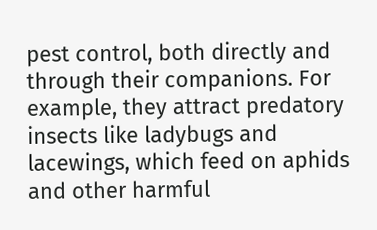pest control, both directly and through their companions. For example, they attract predatory insects like ladybugs and lacewings, which feed on aphids and other harmful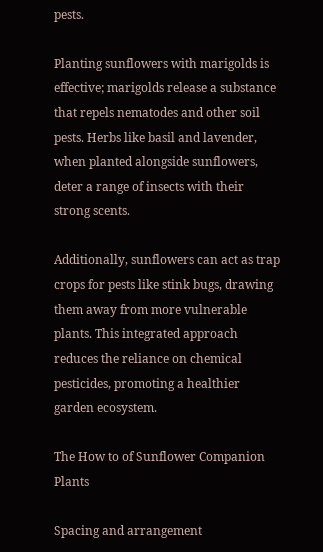pests.

Planting sunflowers with marigolds is effective; marigolds release a substance that repels nematodes and other soil pests. Herbs like basil and lavender, when planted alongside sunflowers, deter a range of insects with their strong scents.

Additionally, sunflowers can act as trap crops for pests like stink bugs, drawing them away from more vulnerable plants. This integrated approach reduces the reliance on chemical pesticides, promoting a healthier garden ecosystem.

The How to of Sunflower Companion Plants

Spacing and arrangement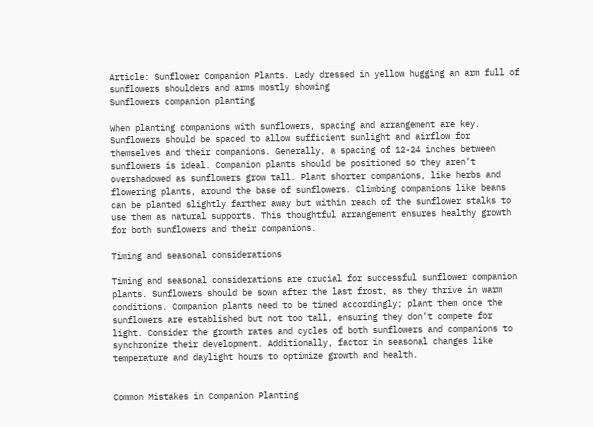Article: Sunflower Companion Plants. Lady dressed in yellow hugging an arm full of sunflowers shoulders and arms mostly showing
Sunflowers companion planting

When planting companions with sunflowers, spacing and arrangement are key. Sunflowers should be spaced to allow sufficient sunlight and airflow for themselves and their companions. Generally, a spacing of 12-24 inches between sunflowers is ideal. Companion plants should be positioned so they aren’t overshadowed as sunflowers grow tall. Plant shorter companions, like herbs and flowering plants, around the base of sunflowers. Climbing companions like beans can be planted slightly farther away but within reach of the sunflower stalks to use them as natural supports. This thoughtful arrangement ensures healthy growth for both sunflowers and their companions.

Timing and seasonal considerations

Timing and seasonal considerations are crucial for successful sunflower companion plants. Sunflowers should be sown after the last frost, as they thrive in warm conditions. Companion plants need to be timed accordingly; plant them once the sunflowers are established but not too tall, ensuring they don’t compete for light. Consider the growth rates and cycles of both sunflowers and companions to synchronize their development. Additionally, factor in seasonal changes like temperature and daylight hours to optimize growth and health.


Common Mistakes in Companion Planting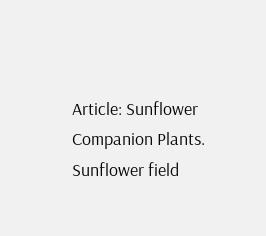Article: Sunflower Companion Plants. Sunflower field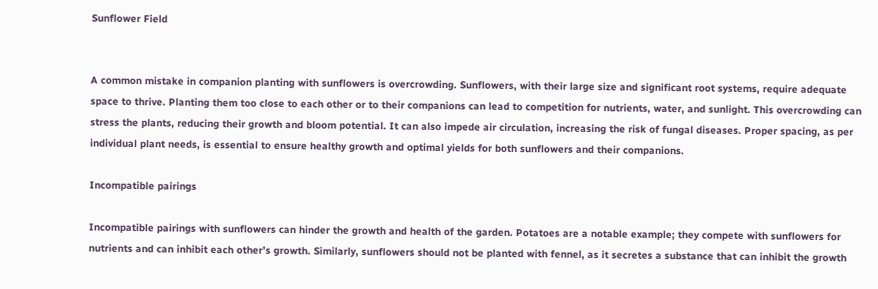Sunflower Field


A common mistake in companion planting with sunflowers is overcrowding. Sunflowers, with their large size and significant root systems, require adequate space to thrive. Planting them too close to each other or to their companions can lead to competition for nutrients, water, and sunlight. This overcrowding can stress the plants, reducing their growth and bloom potential. It can also impede air circulation, increasing the risk of fungal diseases. Proper spacing, as per individual plant needs, is essential to ensure healthy growth and optimal yields for both sunflowers and their companions.

Incompatible pairings

Incompatible pairings with sunflowers can hinder the growth and health of the garden. Potatoes are a notable example; they compete with sunflowers for nutrients and can inhibit each other’s growth. Similarly, sunflowers should not be planted with fennel, as it secretes a substance that can inhibit the growth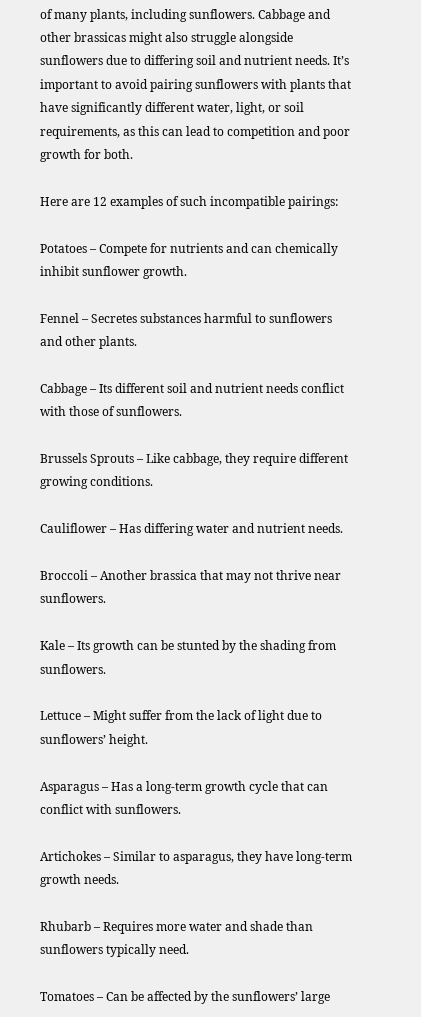of many plants, including sunflowers. Cabbage and other brassicas might also struggle alongside sunflowers due to differing soil and nutrient needs. It’s important to avoid pairing sunflowers with plants that have significantly different water, light, or soil requirements, as this can lead to competition and poor growth for both.

Here are 12 examples of such incompatible pairings:

Potatoes – Compete for nutrients and can chemically inhibit sunflower growth.

Fennel – Secretes substances harmful to sunflowers and other plants.

Cabbage – Its different soil and nutrient needs conflict with those of sunflowers.

Brussels Sprouts – Like cabbage, they require different growing conditions.

Cauliflower – Has differing water and nutrient needs.

Broccoli – Another brassica that may not thrive near sunflowers.

Kale – Its growth can be stunted by the shading from sunflowers.

Lettuce – Might suffer from the lack of light due to sunflowers’ height.

Asparagus – Has a long-term growth cycle that can conflict with sunflowers.

Artichokes – Similar to asparagus, they have long-term growth needs.

Rhubarb – Requires more water and shade than sunflowers typically need.

Tomatoes – Can be affected by the sunflowers’ large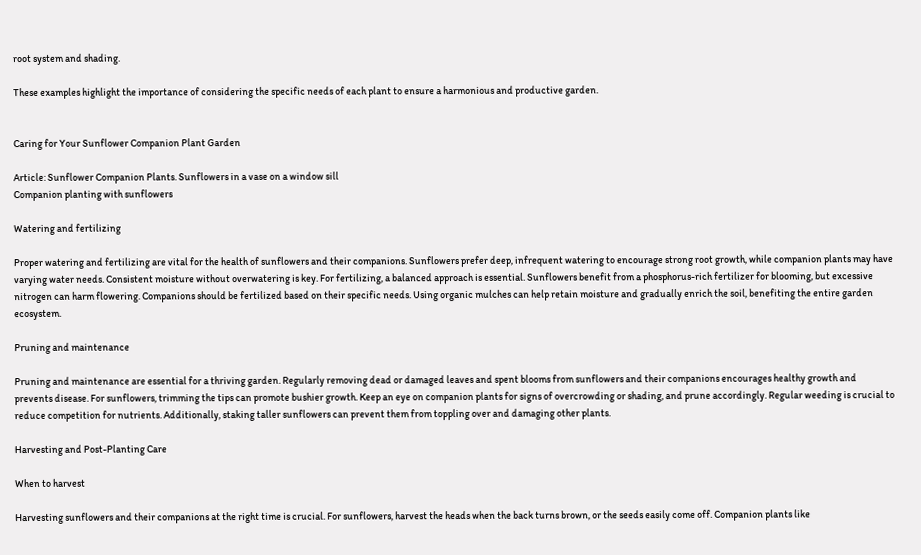root system and shading.

These examples highlight the importance of considering the specific needs of each plant to ensure a harmonious and productive garden.


Caring for Your Sunflower Companion Plant Garden

Article: Sunflower Companion Plants. Sunflowers in a vase on a window sill
Companion planting with sunflowers

Watering and fertilizing

Proper watering and fertilizing are vital for the health of sunflowers and their companions. Sunflowers prefer deep, infrequent watering to encourage strong root growth, while companion plants may have varying water needs. Consistent moisture without overwatering is key. For fertilizing, a balanced approach is essential. Sunflowers benefit from a phosphorus-rich fertilizer for blooming, but excessive nitrogen can harm flowering. Companions should be fertilized based on their specific needs. Using organic mulches can help retain moisture and gradually enrich the soil, benefiting the entire garden ecosystem.

Pruning and maintenance

Pruning and maintenance are essential for a thriving garden. Regularly removing dead or damaged leaves and spent blooms from sunflowers and their companions encourages healthy growth and prevents disease. For sunflowers, trimming the tips can promote bushier growth. Keep an eye on companion plants for signs of overcrowding or shading, and prune accordingly. Regular weeding is crucial to reduce competition for nutrients. Additionally, staking taller sunflowers can prevent them from toppling over and damaging other plants.

Harvesting and Post-Planting Care

When to harvest

Harvesting sunflowers and their companions at the right time is crucial. For sunflowers, harvest the heads when the back turns brown, or the seeds easily come off. Companion plants like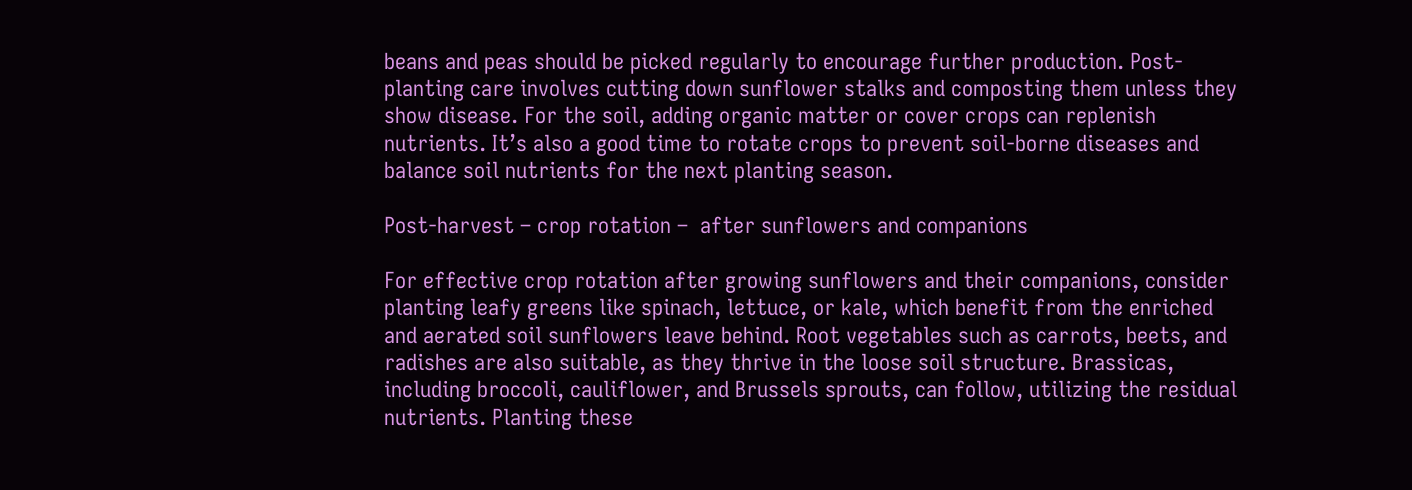beans and peas should be picked regularly to encourage further production. Post-planting care involves cutting down sunflower stalks and composting them unless they show disease. For the soil, adding organic matter or cover crops can replenish nutrients. It’s also a good time to rotate crops to prevent soil-borne diseases and balance soil nutrients for the next planting season.

Post-harvest – crop rotation –  after sunflowers and companions

For effective crop rotation after growing sunflowers and their companions, consider planting leafy greens like spinach, lettuce, or kale, which benefit from the enriched and aerated soil sunflowers leave behind. Root vegetables such as carrots, beets, and radishes are also suitable, as they thrive in the loose soil structure. Brassicas, including broccoli, cauliflower, and Brussels sprouts, can follow, utilizing the residual nutrients. Planting these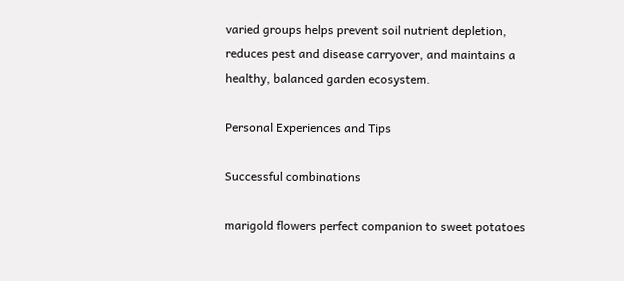varied groups helps prevent soil nutrient depletion, reduces pest and disease carryover, and maintains a healthy, balanced garden ecosystem.

Personal Experiences and Tips

Successful combinations

marigold flowers perfect companion to sweet potatoes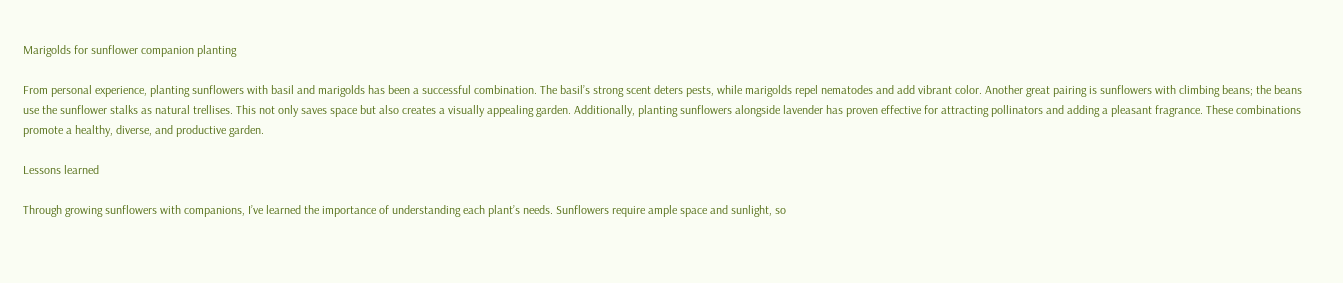Marigolds for sunflower companion planting

From personal experience, planting sunflowers with basil and marigolds has been a successful combination. The basil’s strong scent deters pests, while marigolds repel nematodes and add vibrant color. Another great pairing is sunflowers with climbing beans; the beans use the sunflower stalks as natural trellises. This not only saves space but also creates a visually appealing garden. Additionally, planting sunflowers alongside lavender has proven effective for attracting pollinators and adding a pleasant fragrance. These combinations promote a healthy, diverse, and productive garden.

Lessons learned

Through growing sunflowers with companions, I’ve learned the importance of understanding each plant’s needs. Sunflowers require ample space and sunlight, so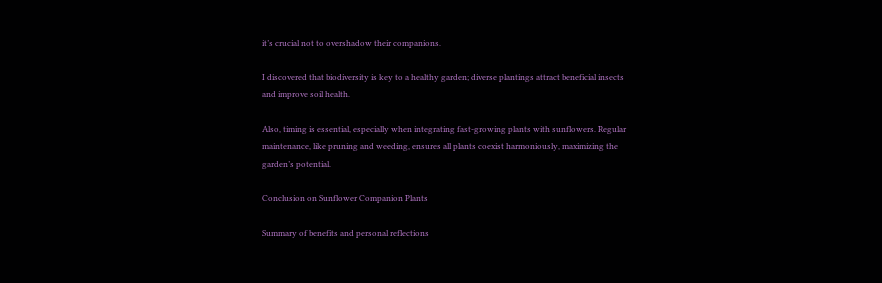it’s crucial not to overshadow their companions.

I discovered that biodiversity is key to a healthy garden; diverse plantings attract beneficial insects and improve soil health.

Also, timing is essential, especially when integrating fast-growing plants with sunflowers. Regular maintenance, like pruning and weeding, ensures all plants coexist harmoniously, maximizing the garden’s potential.

Conclusion on Sunflower Companion Plants

Summary of benefits and personal reflections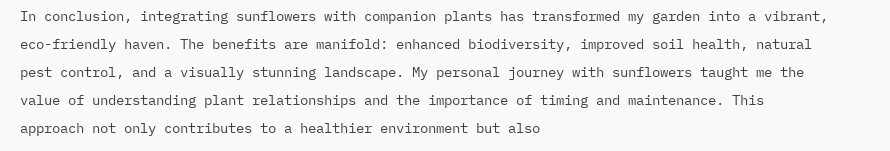In conclusion, integrating sunflowers with companion plants has transformed my garden into a vibrant, eco-friendly haven. The benefits are manifold: enhanced biodiversity, improved soil health, natural pest control, and a visually stunning landscape. My personal journey with sunflowers taught me the value of understanding plant relationships and the importance of timing and maintenance. This approach not only contributes to a healthier environment but also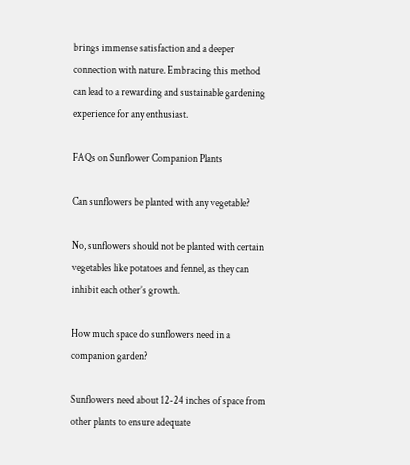brings immense satisfaction and a deeper connection with nature. Embracing this method can lead to a rewarding and sustainable gardening experience for any enthusiast.

FAQs on Sunflower Companion Plants

Can sunflowers be planted with any vegetable?

No, sunflowers should not be planted with certain vegetables like potatoes and fennel, as they can inhibit each other’s growth.

How much space do sunflowers need in a companion garden?

Sunflowers need about 12-24 inches of space from other plants to ensure adequate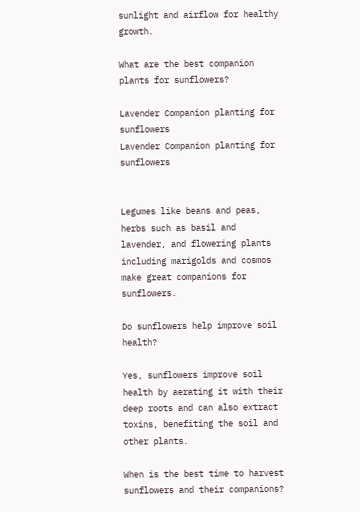sunlight and airflow for healthy growth.

What are the best companion plants for sunflowers?

Lavender Companion planting for sunflowers
Lavender Companion planting for sunflowers


Legumes like beans and peas, herbs such as basil and lavender, and flowering plants including marigolds and cosmos make great companions for sunflowers.

Do sunflowers help improve soil health?

Yes, sunflowers improve soil health by aerating it with their deep roots and can also extract toxins, benefiting the soil and other plants.

When is the best time to harvest sunflowers and their companions?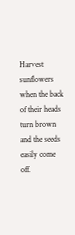Harvest sunflowers when the back of their heads turn brown and the seeds easily come off.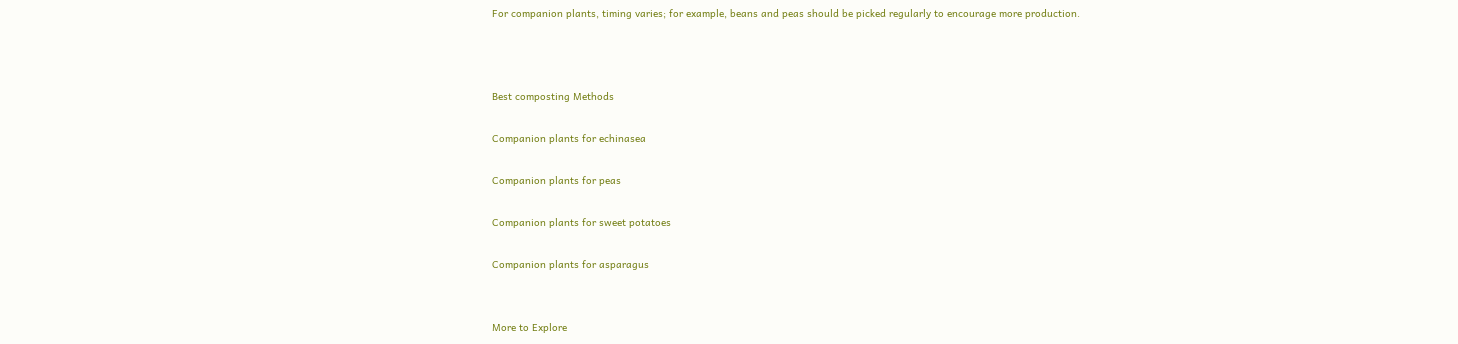For companion plants, timing varies; for example, beans and peas should be picked regularly to encourage more production.



Best composting Methods

Companion plants for echinasea

Companion plants for peas

Companion plants for sweet potatoes

Companion plants for asparagus


More to Explore